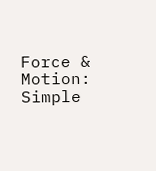Force & Motion: Simple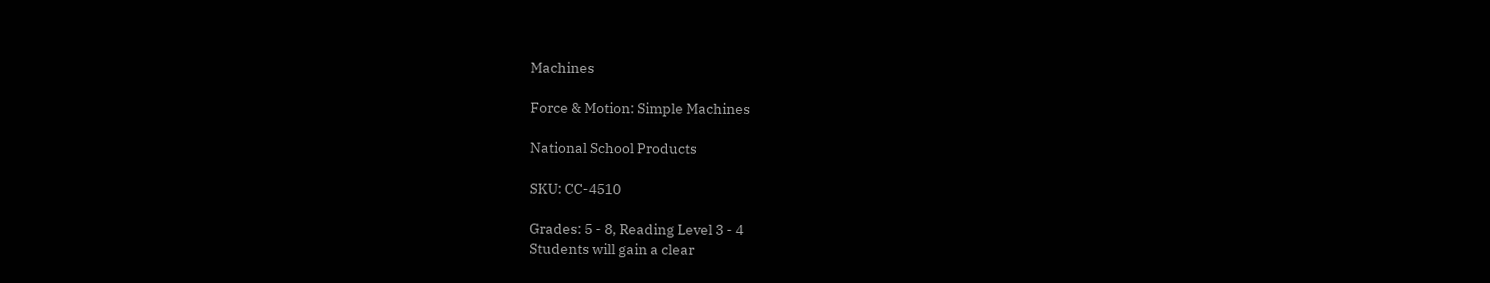Machines

Force & Motion: Simple Machines

National School Products

SKU: CC-4510

Grades: 5 - 8, Reading Level 3 - 4
Students will gain a clear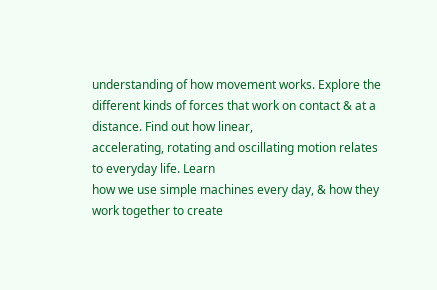understanding of how movement works. Explore the
different kinds of forces that work on contact & at a distance. Find out how linear,
accelerating, rotating and oscillating motion relates to everyday life. Learn
how we use simple machines every day, & how they work together to create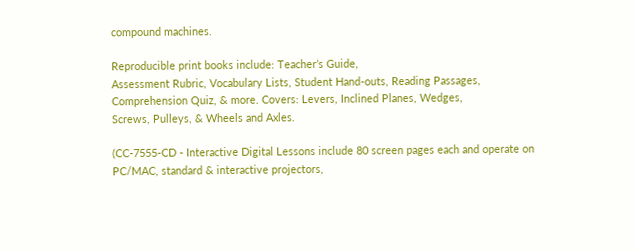compound machines.

Reproducible print books include: Teacher’s Guide,
Assessment Rubric, Vocabulary Lists, Student Hand-outs, Reading Passages,
Comprehension Quiz, & more. Covers: Levers, Inclined Planes, Wedges,
Screws, Pulleys, & Wheels and Axles.

(CC-7555-CD - Interactive Digital Lessons include 80 screen pages each and operate on PC/MAC, standard & interactive projectors,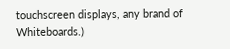touchscreen displays, any brand of Whiteboards.)